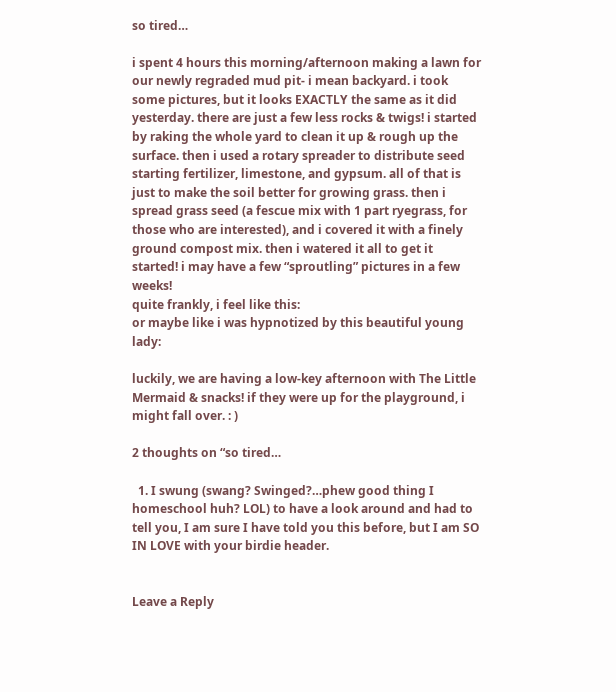so tired…

i spent 4 hours this morning/afternoon making a lawn for our newly regraded mud pit- i mean backyard. i took some pictures, but it looks EXACTLY the same as it did yesterday. there are just a few less rocks & twigs! i started by raking the whole yard to clean it up & rough up the surface. then i used a rotary spreader to distribute seed starting fertilizer, limestone, and gypsum. all of that is just to make the soil better for growing grass. then i spread grass seed (a fescue mix with 1 part ryegrass, for those who are interested), and i covered it with a finely ground compost mix. then i watered it all to get it started! i may have a few “sproutling” pictures in a few weeks!
quite frankly, i feel like this:
or maybe like i was hypnotized by this beautiful young lady:

luckily, we are having a low-key afternoon with The Little Mermaid & snacks! if they were up for the playground, i might fall over. : )

2 thoughts on “so tired…

  1. I swung (swang? Swinged?…phew good thing I homeschool huh? LOL) to have a look around and had to tell you, I am sure I have told you this before, but I am SO IN LOVE with your birdie header.


Leave a Reply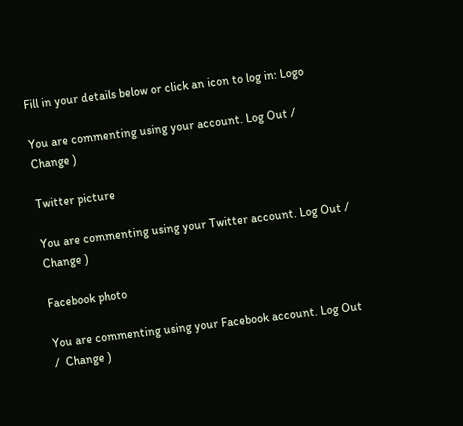Fill in your details below or click an icon to log in: Logo

You are commenting using your account. Log Out /  Change )

Twitter picture

You are commenting using your Twitter account. Log Out /  Change )

Facebook photo

You are commenting using your Facebook account. Log Out /  Change )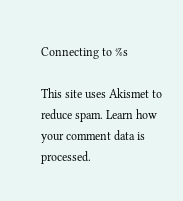Connecting to %s

This site uses Akismet to reduce spam. Learn how your comment data is processed.